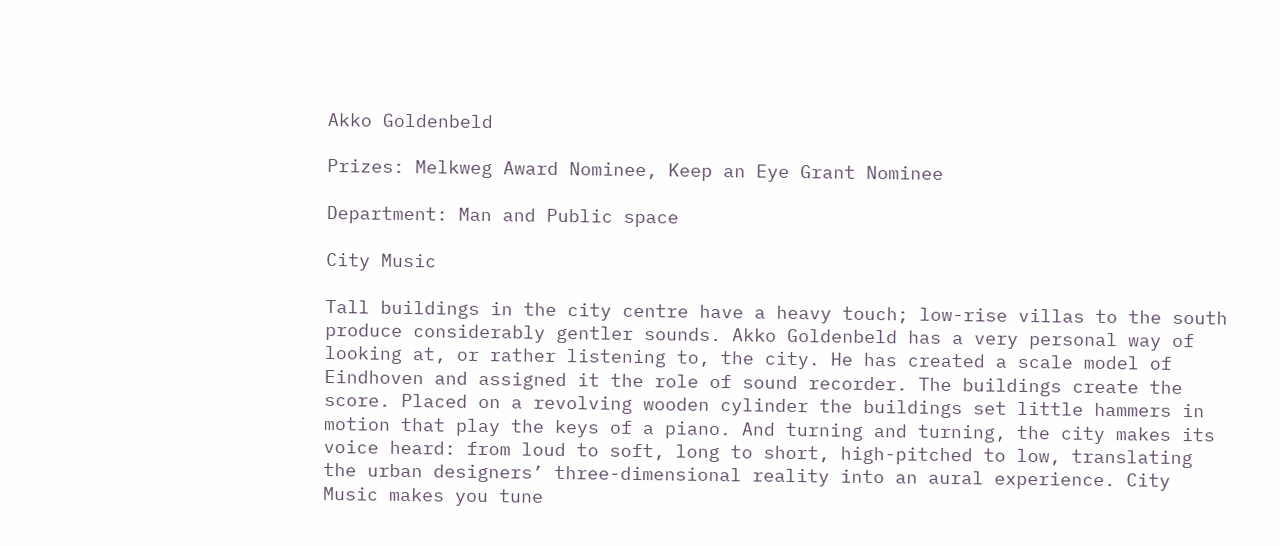Akko Goldenbeld

Prizes: Melkweg Award Nominee, Keep an Eye Grant Nominee

Department: Man and Public space

City Music

Tall buildings in the city centre have a heavy touch; low-rise villas to the south produce considerably gentler sounds. Akko Goldenbeld has a very personal way of looking at, or rather listening to, the city. He has created a scale model of Eindhoven and assigned it the role of sound recorder. The buildings create the score. Placed on a revolving wooden cylinder the buildings set little hammers in motion that play the keys of a piano. And turning and turning, the city makes its voice heard: from loud to soft, long to short, high-pitched to low, translating the urban designers’ three-dimensional reality into an aural experience. City Music makes you tune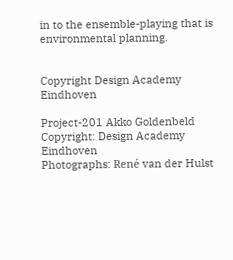in to the ensemble-playing that is environmental planning.


Copyright Design Academy Eindhoven

Project-201 Akko Goldenbeld
Copyright: Design Academy Eindhoven
Photographs: René van der Hulst